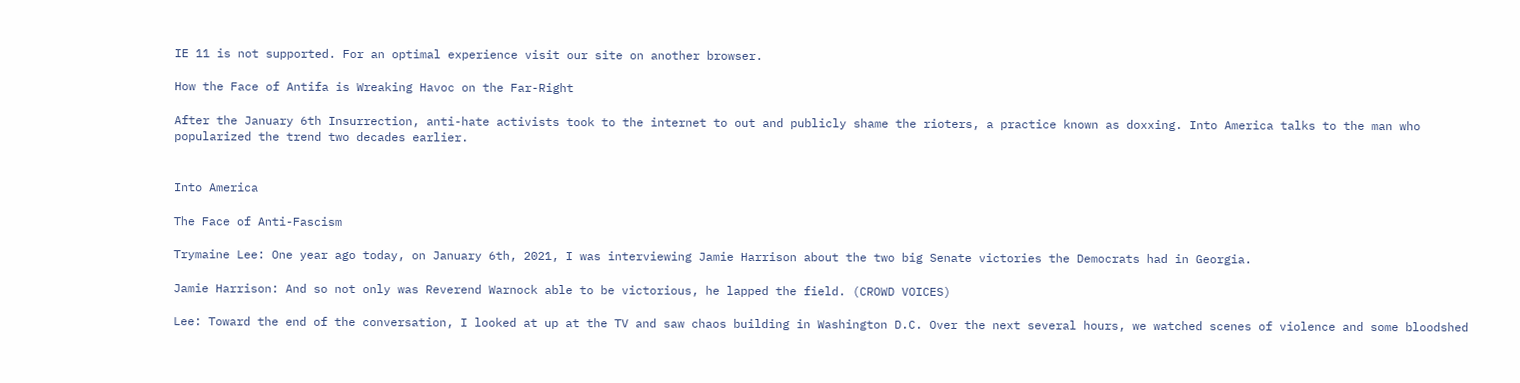IE 11 is not supported. For an optimal experience visit our site on another browser.

How the Face of Antifa is Wreaking Havoc on the Far-Right

After the January 6th Insurrection, anti-hate activists took to the internet to out and publicly shame the rioters, a practice known as doxxing. Into America talks to the man who popularized the trend two decades earlier.


Into America

The Face of Anti-Fascism

Trymaine Lee: One year ago today, on January 6th, 2021, I was interviewing Jamie Harrison about the two big Senate victories the Democrats had in Georgia.

Jamie Harrison: And so not only was Reverend Warnock able to be victorious, he lapped the field. (CROWD VOICES)

Lee: Toward the end of the conversation, I looked at up at the TV and saw chaos building in Washington D.C. Over the next several hours, we watched scenes of violence and some bloodshed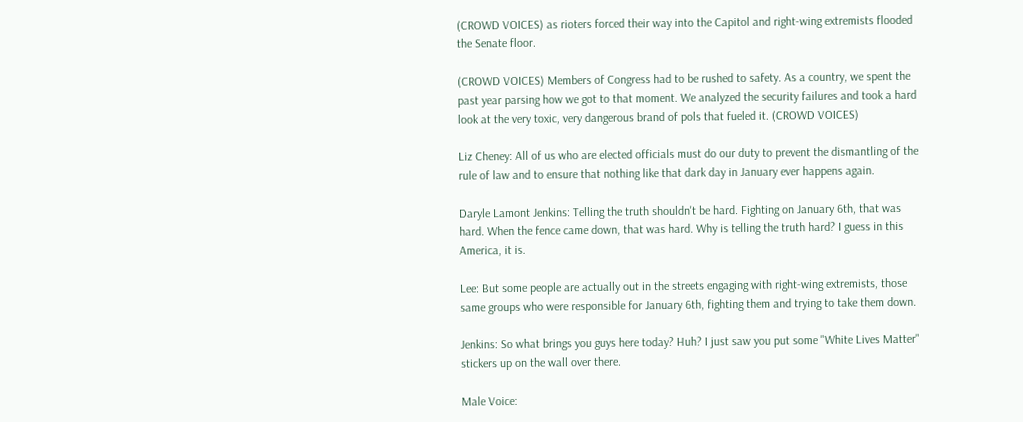(CROWD VOICES) as rioters forced their way into the Capitol and right-wing extremists flooded the Senate floor.

(CROWD VOICES) Members of Congress had to be rushed to safety. As a country, we spent the past year parsing how we got to that moment. We analyzed the security failures and took a hard look at the very toxic, very dangerous brand of pols that fueled it. (CROWD VOICES)

Liz Cheney: All of us who are elected officials must do our duty to prevent the dismantling of the rule of law and to ensure that nothing like that dark day in January ever happens again.

Daryle Lamont Jenkins: Telling the truth shouldn't be hard. Fighting on January 6th, that was hard. When the fence came down, that was hard. Why is telling the truth hard? I guess in this America, it is.

Lee: But some people are actually out in the streets engaging with right-wing extremists, those same groups who were responsible for January 6th, fighting them and trying to take them down.

Jenkins: So what brings you guys here today? Huh? I just saw you put some "White Lives Matter" stickers up on the wall over there.

Male Voice: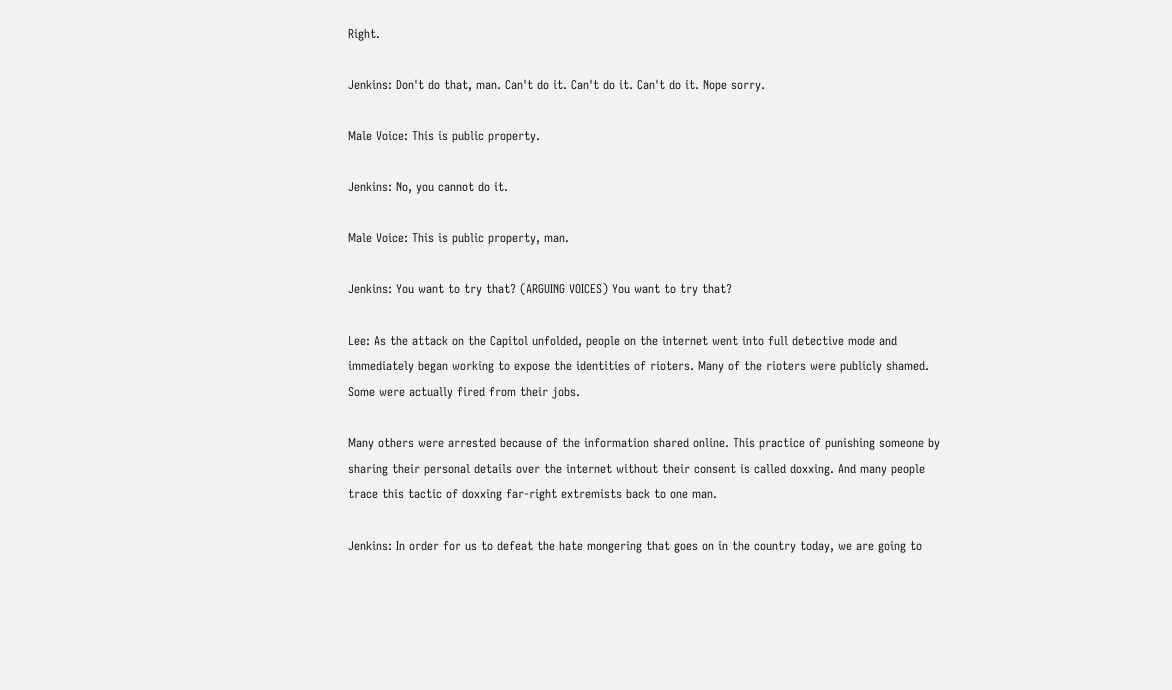Right.

Jenkins: Don't do that, man. Can't do it. Can't do it. Can't do it. Nope sorry.

Male Voice: This is public property.

Jenkins: No, you cannot do it.

Male Voice: This is public property, man.

Jenkins: You want to try that? (ARGUING VOICES) You want to try that?

Lee: As the attack on the Capitol unfolded, people on the internet went into full detective mode and immediately began working to expose the identities of rioters. Many of the rioters were publicly shamed. Some were actually fired from their jobs.

Many others were arrested because of the information shared online. This practice of punishing someone by sharing their personal details over the internet without their consent is called doxxing. And many people trace this tactic of doxxing far-right extremists back to one man.

Jenkins: In order for us to defeat the hate mongering that goes on in the country today, we are going to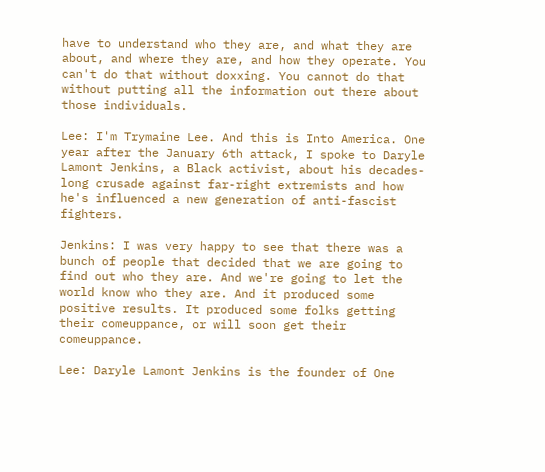have to understand who they are, and what they are about, and where they are, and how they operate. You can't do that without doxxing. You cannot do that without putting all the information out there about those individuals.

Lee: I'm Trymaine Lee. And this is Into America. One year after the January 6th attack, I spoke to Daryle Lamont Jenkins, a Black activist, about his decades-long crusade against far-right extremists and how he's influenced a new generation of anti-fascist fighters.

Jenkins: I was very happy to see that there was a bunch of people that decided that we are going to find out who they are. And we're going to let the world know who they are. And it produced some positive results. It produced some folks getting their comeuppance, or will soon get their comeuppance.

Lee: Daryle Lamont Jenkins is the founder of One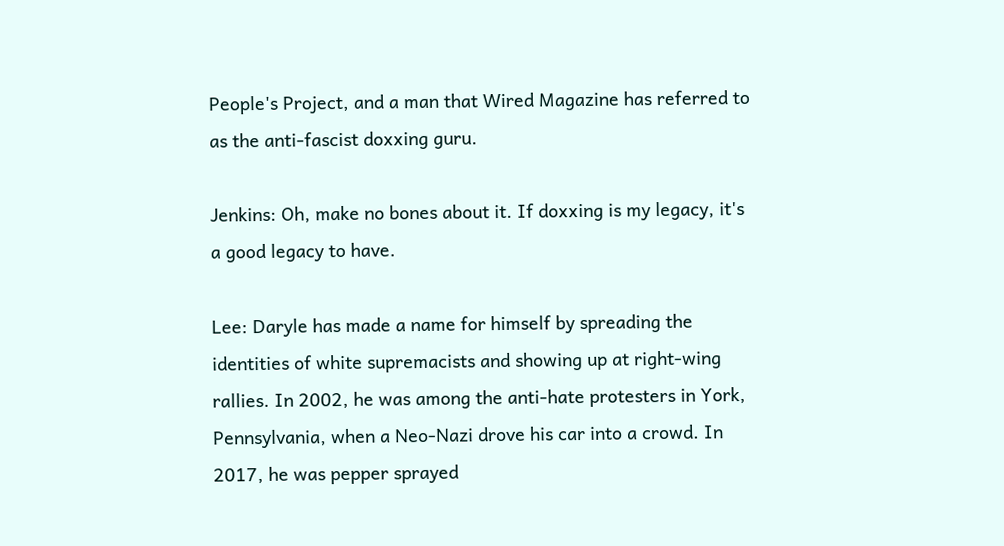People's Project, and a man that Wired Magazine has referred to as the anti-fascist doxxing guru.

Jenkins: Oh, make no bones about it. If doxxing is my legacy, it's a good legacy to have.

Lee: Daryle has made a name for himself by spreading the identities of white supremacists and showing up at right-wing rallies. In 2002, he was among the anti-hate protesters in York, Pennsylvania, when a Neo-Nazi drove his car into a crowd. In 2017, he was pepper sprayed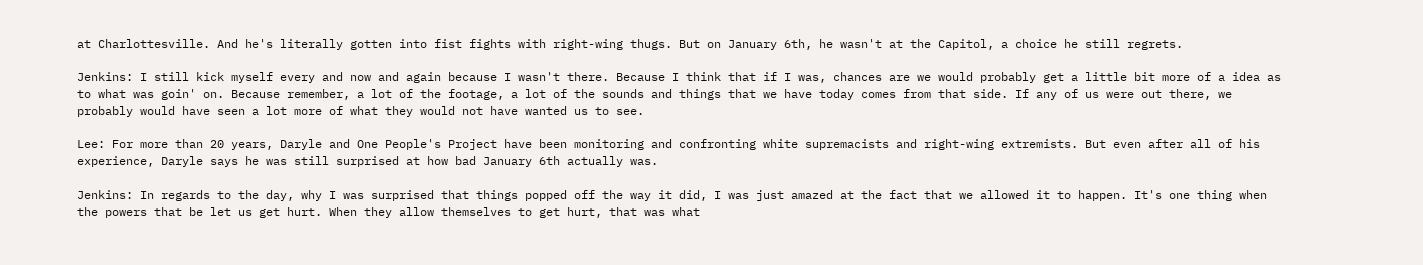at Charlottesville. And he's literally gotten into fist fights with right-wing thugs. But on January 6th, he wasn't at the Capitol, a choice he still regrets.

Jenkins: I still kick myself every and now and again because I wasn't there. Because I think that if I was, chances are we would probably get a little bit more of a idea as to what was goin' on. Because remember, a lot of the footage, a lot of the sounds and things that we have today comes from that side. If any of us were out there, we probably would have seen a lot more of what they would not have wanted us to see.

Lee: For more than 20 years, Daryle and One People's Project have been monitoring and confronting white supremacists and right-wing extremists. But even after all of his experience, Daryle says he was still surprised at how bad January 6th actually was.

Jenkins: In regards to the day, why I was surprised that things popped off the way it did, I was just amazed at the fact that we allowed it to happen. It's one thing when the powers that be let us get hurt. When they allow themselves to get hurt, that was what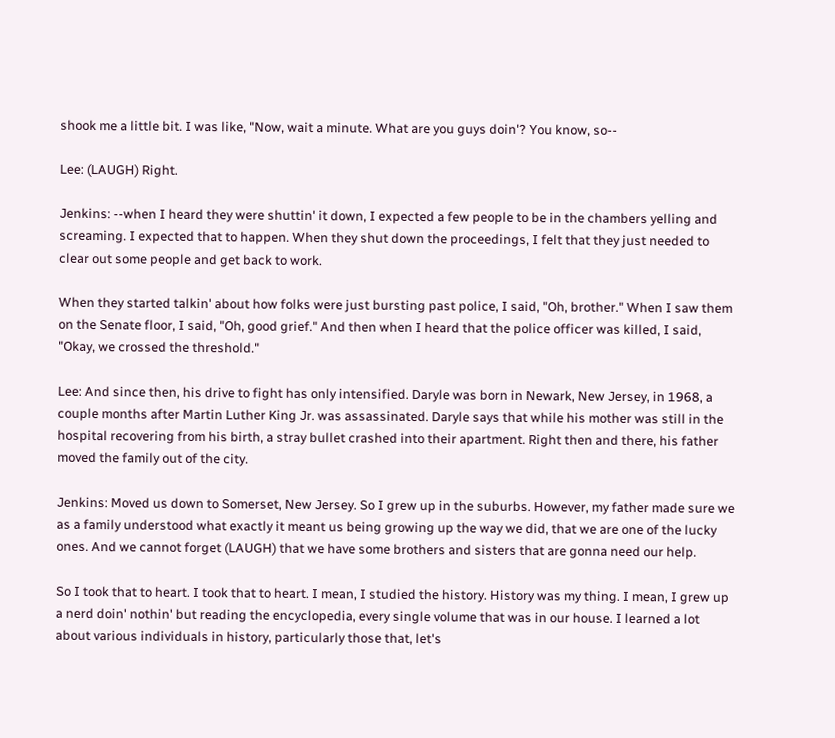shook me a little bit. I was like, "Now, wait a minute. What are you guys doin'? You know, so--

Lee: (LAUGH) Right.

Jenkins: --when I heard they were shuttin' it down, I expected a few people to be in the chambers yelling and screaming. I expected that to happen. When they shut down the proceedings, I felt that they just needed to clear out some people and get back to work.

When they started talkin' about how folks were just bursting past police, I said, "Oh, brother." When I saw them on the Senate floor, I said, "Oh, good grief." And then when I heard that the police officer was killed, I said, "Okay, we crossed the threshold."

Lee: And since then, his drive to fight has only intensified. Daryle was born in Newark, New Jersey, in 1968, a couple months after Martin Luther King Jr. was assassinated. Daryle says that while his mother was still in the hospital recovering from his birth, a stray bullet crashed into their apartment. Right then and there, his father moved the family out of the city.

Jenkins: Moved us down to Somerset, New Jersey. So I grew up in the suburbs. However, my father made sure we as a family understood what exactly it meant us being growing up the way we did, that we are one of the lucky ones. And we cannot forget (LAUGH) that we have some brothers and sisters that are gonna need our help.

So I took that to heart. I took that to heart. I mean, I studied the history. History was my thing. I mean, I grew up a nerd doin' nothin' but reading the encyclopedia, every single volume that was in our house. I learned a lot about various individuals in history, particularly those that, let's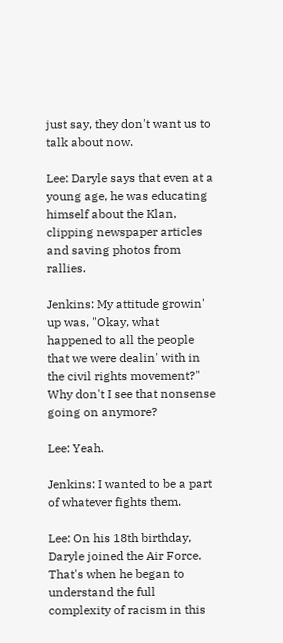just say, they don't want us to talk about now.

Lee: Daryle says that even at a young age, he was educating himself about the Klan, clipping newspaper articles and saving photos from rallies.

Jenkins: My attitude growin' up was, "Okay, what happened to all the people that we were dealin' with in the civil rights movement?" Why don't I see that nonsense going on anymore?

Lee: Yeah.

Jenkins: I wanted to be a part of whatever fights them.

Lee: On his 18th birthday, Daryle joined the Air Force. That's when he began to understand the full complexity of racism in this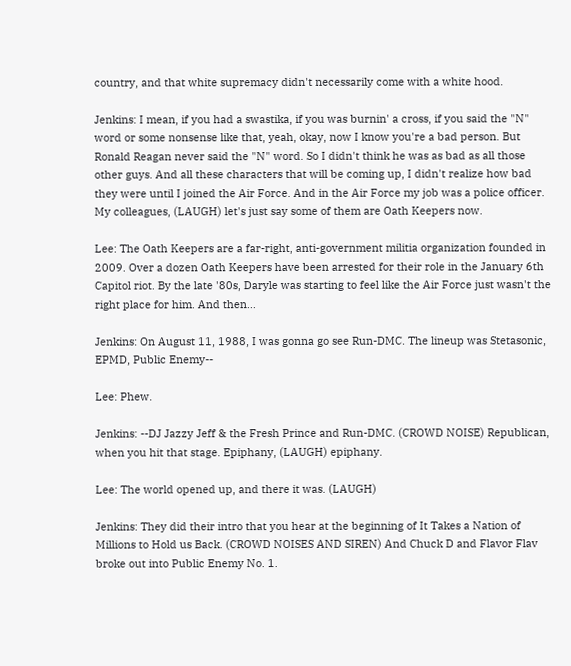country, and that white supremacy didn't necessarily come with a white hood.

Jenkins: I mean, if you had a swastika, if you was burnin' a cross, if you said the "N" word or some nonsense like that, yeah, okay, now I know you're a bad person. But Ronald Reagan never said the "N" word. So I didn't think he was as bad as all those other guys. And all these characters that will be coming up, I didn't realize how bad they were until I joined the Air Force. And in the Air Force my job was a police officer. My colleagues, (LAUGH) let's just say some of them are Oath Keepers now.

Lee: The Oath Keepers are a far-right, anti-government militia organization founded in 2009. Over a dozen Oath Keepers have been arrested for their role in the January 6th Capitol riot. By the late '80s, Daryle was starting to feel like the Air Force just wasn't the right place for him. And then...

Jenkins: On August 11, 1988, I was gonna go see Run-DMC. The lineup was Stetasonic, EPMD, Public Enemy--

Lee: Phew.

Jenkins: --DJ Jazzy Jeff & the Fresh Prince and Run-DMC. (CROWD NOISE) Republican, when you hit that stage. Epiphany, (LAUGH) epiphany.

Lee: The world opened up, and there it was. (LAUGH)

Jenkins: They did their intro that you hear at the beginning of It Takes a Nation of Millions to Hold us Back. (CROWD NOISES AND SIREN) And Chuck D and Flavor Flav broke out into Public Enemy No. 1.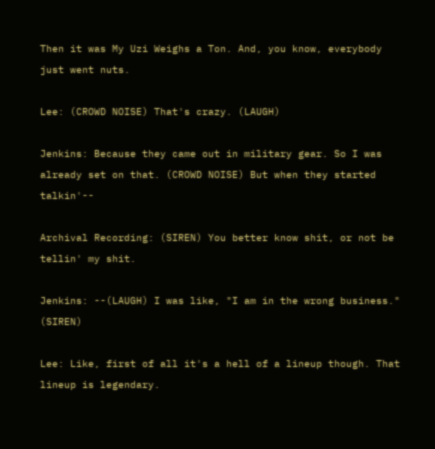Then it was My Uzi Weighs a Ton. And, you know, everybody just went nuts.

Lee: (CROWD NOISE) That's crazy. (LAUGH)

Jenkins: Because they came out in military gear. So I was already set on that. (CROWD NOISE) But when they started talkin'--

Archival Recording: (SIREN) You better know shit, or not be tellin' my shit.

Jenkins: --(LAUGH) I was like, "I am in the wrong business." (SIREN)

Lee: Like, first of all it's a hell of a lineup though. That lineup is legendary.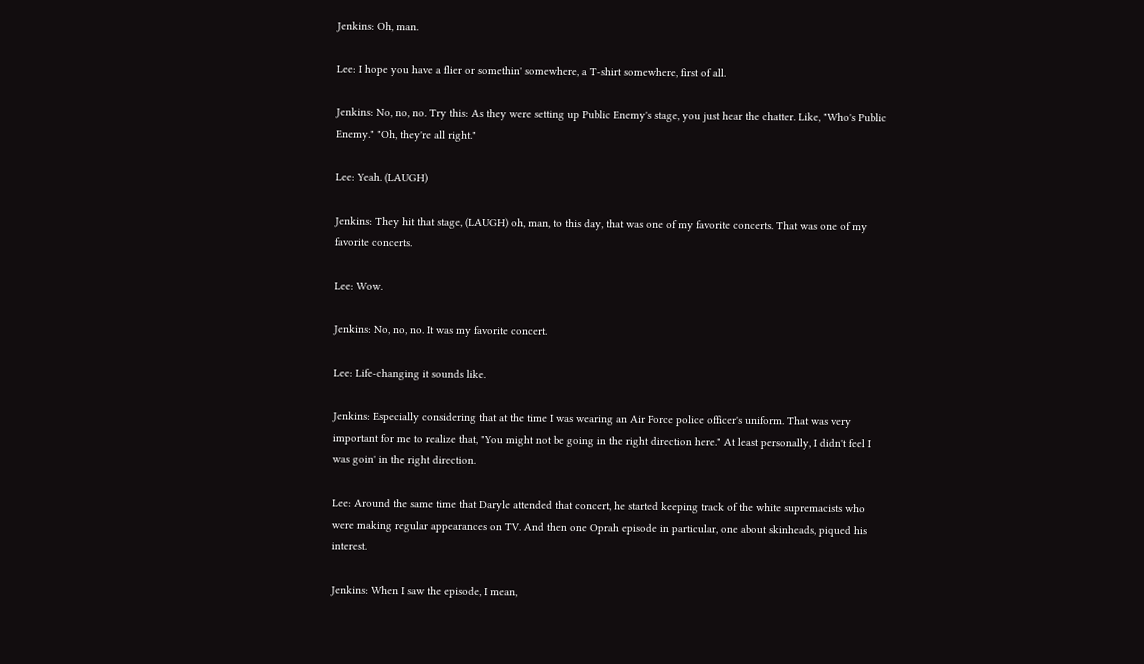Jenkins: Oh, man.

Lee: I hope you have a flier or somethin' somewhere, a T-shirt somewhere, first of all.

Jenkins: No, no, no. Try this: As they were setting up Public Enemy's stage, you just hear the chatter. Like, "Who's Public Enemy." "Oh, they're all right."

Lee: Yeah. (LAUGH)

Jenkins: They hit that stage, (LAUGH) oh, man, to this day, that was one of my favorite concerts. That was one of my favorite concerts.

Lee: Wow.

Jenkins: No, no, no. It was my favorite concert.

Lee: Life-changing it sounds like.

Jenkins: Especially considering that at the time I was wearing an Air Force police officer's uniform. That was very important for me to realize that, "You might not be going in the right direction here." At least personally, I didn't feel I was goin' in the right direction.

Lee: Around the same time that Daryle attended that concert, he started keeping track of the white supremacists who were making regular appearances on TV. And then one Oprah episode in particular, one about skinheads, piqued his interest.

Jenkins: When I saw the episode, I mean,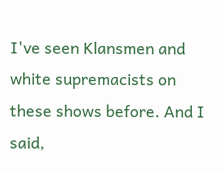I've seen Klansmen and white supremacists on these shows before. And I said,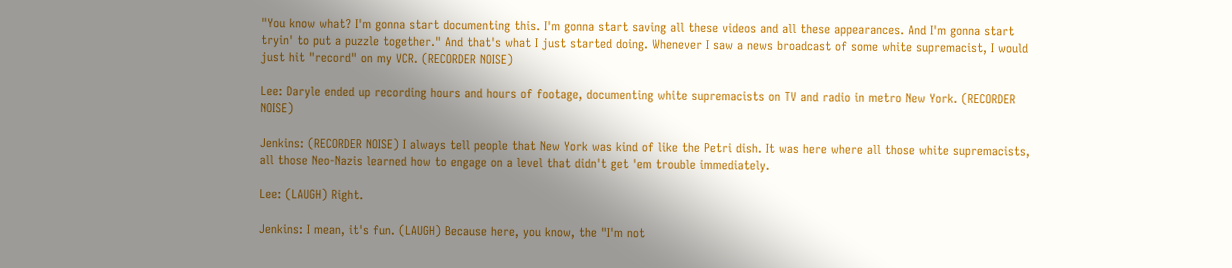"You know what? I'm gonna start documenting this. I'm gonna start saving all these videos and all these appearances. And I'm gonna start tryin' to put a puzzle together." And that's what I just started doing. Whenever I saw a news broadcast of some white supremacist, I would just hit "record" on my VCR. (RECORDER NOISE)

Lee: Daryle ended up recording hours and hours of footage, documenting white supremacists on TV and radio in metro New York. (RECORDER NOISE)

Jenkins: (RECORDER NOISE) I always tell people that New York was kind of like the Petri dish. It was here where all those white supremacists, all those Neo-Nazis learned how to engage on a level that didn't get 'em trouble immediately.

Lee: (LAUGH) Right.

Jenkins: I mean, it's fun. (LAUGH) Because here, you know, the "I'm not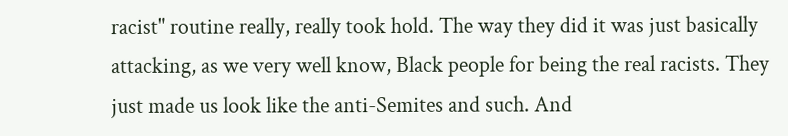racist" routine really, really took hold. The way they did it was just basically attacking, as we very well know, Black people for being the real racists. They just made us look like the anti-Semites and such. And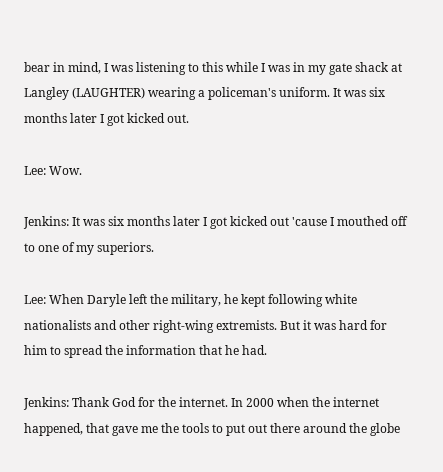bear in mind, I was listening to this while I was in my gate shack at Langley (LAUGHTER) wearing a policeman's uniform. It was six months later I got kicked out.

Lee: Wow.

Jenkins: It was six months later I got kicked out 'cause I mouthed off to one of my superiors.

Lee: When Daryle left the military, he kept following white nationalists and other right-wing extremists. But it was hard for him to spread the information that he had.

Jenkins: Thank God for the internet. In 2000 when the internet happened, that gave me the tools to put out there around the globe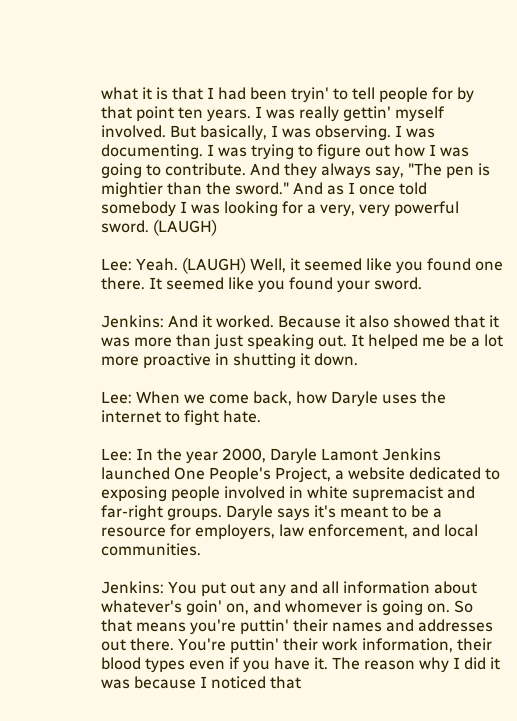what it is that I had been tryin' to tell people for by that point ten years. I was really gettin' myself involved. But basically, I was observing. I was documenting. I was trying to figure out how I was going to contribute. And they always say, "The pen is mightier than the sword." And as I once told somebody I was looking for a very, very powerful sword. (LAUGH)

Lee: Yeah. (LAUGH) Well, it seemed like you found one there. It seemed like you found your sword.

Jenkins: And it worked. Because it also showed that it was more than just speaking out. It helped me be a lot more proactive in shutting it down.

Lee: When we come back, how Daryle uses the internet to fight hate.

Lee: In the year 2000, Daryle Lamont Jenkins launched One People's Project, a website dedicated to exposing people involved in white supremacist and far-right groups. Daryle says it's meant to be a resource for employers, law enforcement, and local communities.

Jenkins: You put out any and all information about whatever's goin' on, and whomever is going on. So that means you're puttin' their names and addresses out there. You're puttin' their work information, their blood types even if you have it. The reason why I did it was because I noticed that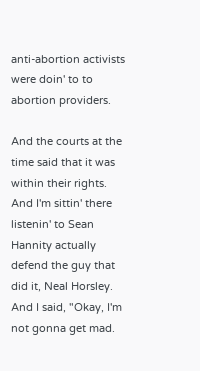anti-abortion activists were doin' to to abortion providers.

And the courts at the time said that it was within their rights. And I'm sittin' there listenin' to Sean Hannity actually defend the guy that did it, Neal Horsley. And I said, "Okay, I'm not gonna get mad.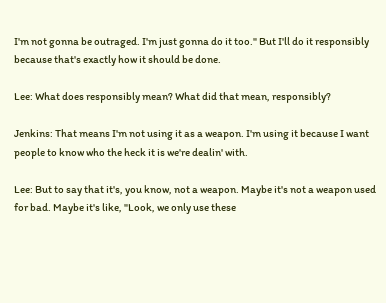I'm not gonna be outraged. I'm just gonna do it too." But I'll do it responsibly because that's exactly how it should be done.

Lee: What does responsibly mean? What did that mean, responsibly?

Jenkins: That means I'm not using it as a weapon. I'm using it because I want people to know who the heck it is we're dealin' with.

Lee: But to say that it's, you know, not a weapon. Maybe it's not a weapon used for bad. Maybe it's like, "Look, we only use these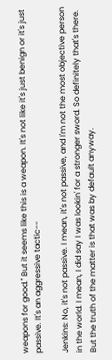weapons for good." But it seems like this is a weapon. It's not like it's just benign or it's just passive. It's an aggressive tactic--

Jenkins: No, it's not passive. I mean, it's not passive, and I'm not the most objective person in the world. I mean, I did say I was lookin' for a stronger sword. So definitely that's there. But the truth of the matter is that was by default anyway.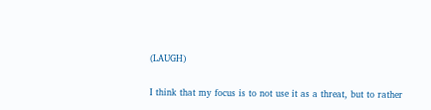(LAUGH)

I think that my focus is to not use it as a threat, but to rather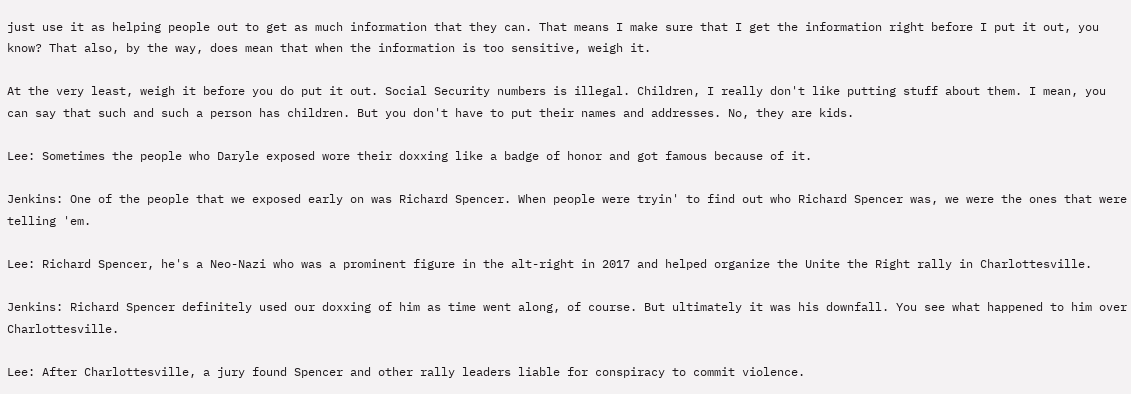just use it as helping people out to get as much information that they can. That means I make sure that I get the information right before I put it out, you know? That also, by the way, does mean that when the information is too sensitive, weigh it.

At the very least, weigh it before you do put it out. Social Security numbers is illegal. Children, I really don't like putting stuff about them. I mean, you can say that such and such a person has children. But you don't have to put their names and addresses. No, they are kids.

Lee: Sometimes the people who Daryle exposed wore their doxxing like a badge of honor and got famous because of it.

Jenkins: One of the people that we exposed early on was Richard Spencer. When people were tryin' to find out who Richard Spencer was, we were the ones that were telling 'em.

Lee: Richard Spencer, he's a Neo-Nazi who was a prominent figure in the alt-right in 2017 and helped organize the Unite the Right rally in Charlottesville.

Jenkins: Richard Spencer definitely used our doxxing of him as time went along, of course. But ultimately it was his downfall. You see what happened to him over Charlottesville.

Lee: After Charlottesville, a jury found Spencer and other rally leaders liable for conspiracy to commit violence.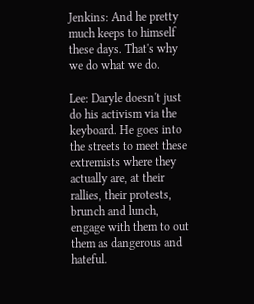Jenkins: And he pretty much keeps to himself these days. That's why we do what we do.

Lee: Daryle doesn't just do his activism via the keyboard. He goes into the streets to meet these extremists where they actually are, at their rallies, their protests, brunch and lunch, engage with them to out them as dangerous and hateful.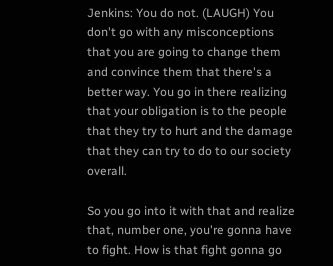Jenkins: You do not. (LAUGH) You don't go with any misconceptions that you are going to change them and convince them that there's a better way. You go in there realizing that your obligation is to the people that they try to hurt and the damage that they can try to do to our society overall.

So you go into it with that and realize that, number one, you're gonna have to fight. How is that fight gonna go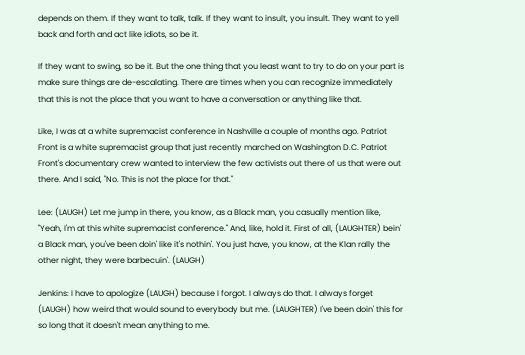depends on them. If they want to talk, talk. If they want to insult, you insult. They want to yell back and forth and act like idiots, so be it.

If they want to swing, so be it. But the one thing that you least want to try to do on your part is make sure things are de-escalating. There are times when you can recognize immediately that this is not the place that you want to have a conversation or anything like that.

Like, I was at a white supremacist conference in Nashville a couple of months ago. Patriot Front is a white supremacist group that just recently marched on Washington D.C. Patriot Front's documentary crew wanted to interview the few activists out there of us that were out there. And I said, "No. This is not the place for that."

Lee: (LAUGH) Let me jump in there, you know, as a Black man, you casually mention like, "Yeah, I'm at this white supremacist conference." And, like, hold it. First of all, (LAUGHTER) bein' a Black man, you've been doin' like it's nothin'. You just have, you know, at the Klan rally the other night, they were barbecuin'. (LAUGH)

Jenkins: I have to apologize (LAUGH) because I forgot. I always do that. I always forget (LAUGH) how weird that would sound to everybody but me. (LAUGHTER) I've been doin' this for so long that it doesn't mean anything to me.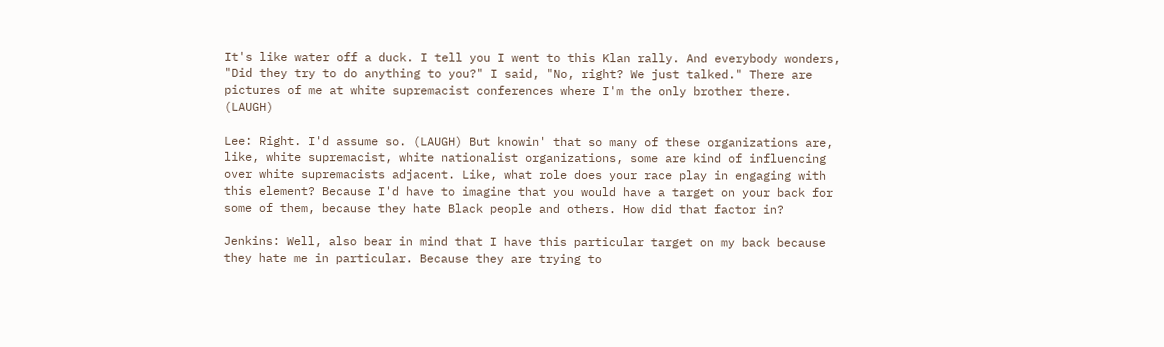It's like water off a duck. I tell you I went to this Klan rally. And everybody wonders, "Did they try to do anything to you?" I said, "No, right? We just talked." There are pictures of me at white supremacist conferences where I'm the only brother there. (LAUGH)

Lee: Right. I'd assume so. (LAUGH) But knowin' that so many of these organizations are, like, white supremacist, white nationalist organizations, some are kind of influencing over white supremacists adjacent. Like, what role does your race play in engaging with this element? Because I'd have to imagine that you would have a target on your back for some of them, because they hate Black people and others. How did that factor in?

Jenkins: Well, also bear in mind that I have this particular target on my back because they hate me in particular. Because they are trying to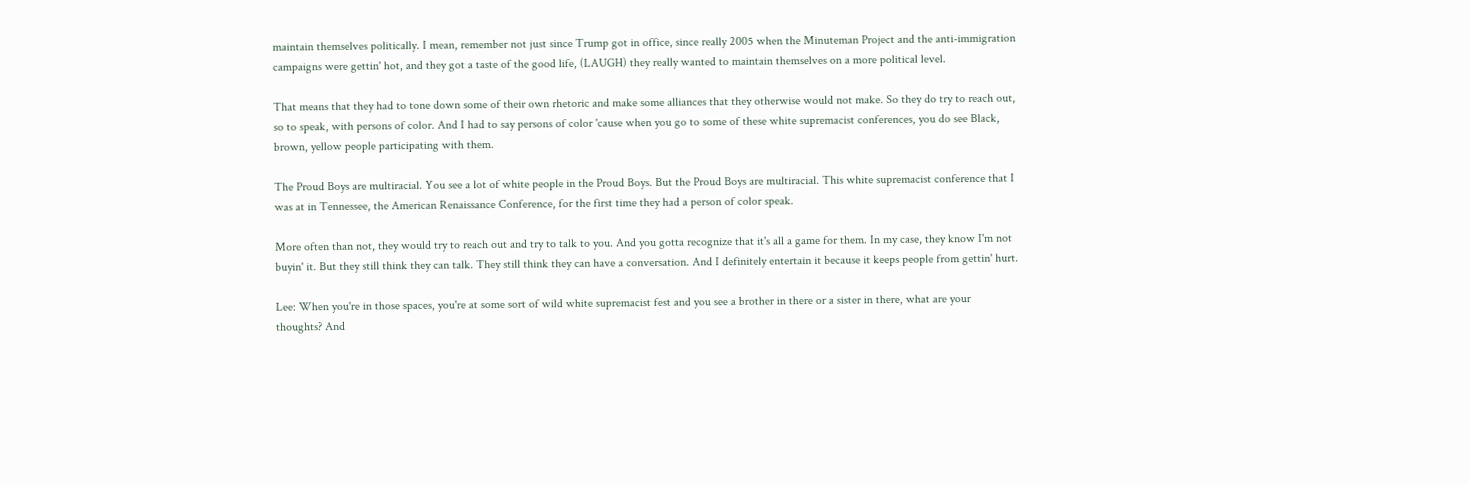maintain themselves politically. I mean, remember not just since Trump got in office, since really 2005 when the Minuteman Project and the anti-immigration campaigns were gettin' hot, and they got a taste of the good life, (LAUGH) they really wanted to maintain themselves on a more political level.

That means that they had to tone down some of their own rhetoric and make some alliances that they otherwise would not make. So they do try to reach out, so to speak, with persons of color. And I had to say persons of color 'cause when you go to some of these white supremacist conferences, you do see Black, brown, yellow people participating with them.

The Proud Boys are multiracial. You see a lot of white people in the Proud Boys. But the Proud Boys are multiracial. This white supremacist conference that I was at in Tennessee, the American Renaissance Conference, for the first time they had a person of color speak.

More often than not, they would try to reach out and try to talk to you. And you gotta recognize that it's all a game for them. In my case, they know I'm not buyin' it. But they still think they can talk. They still think they can have a conversation. And I definitely entertain it because it keeps people from gettin' hurt.

Lee: When you're in those spaces, you're at some sort of wild white supremacist fest and you see a brother in there or a sister in there, what are your thoughts? And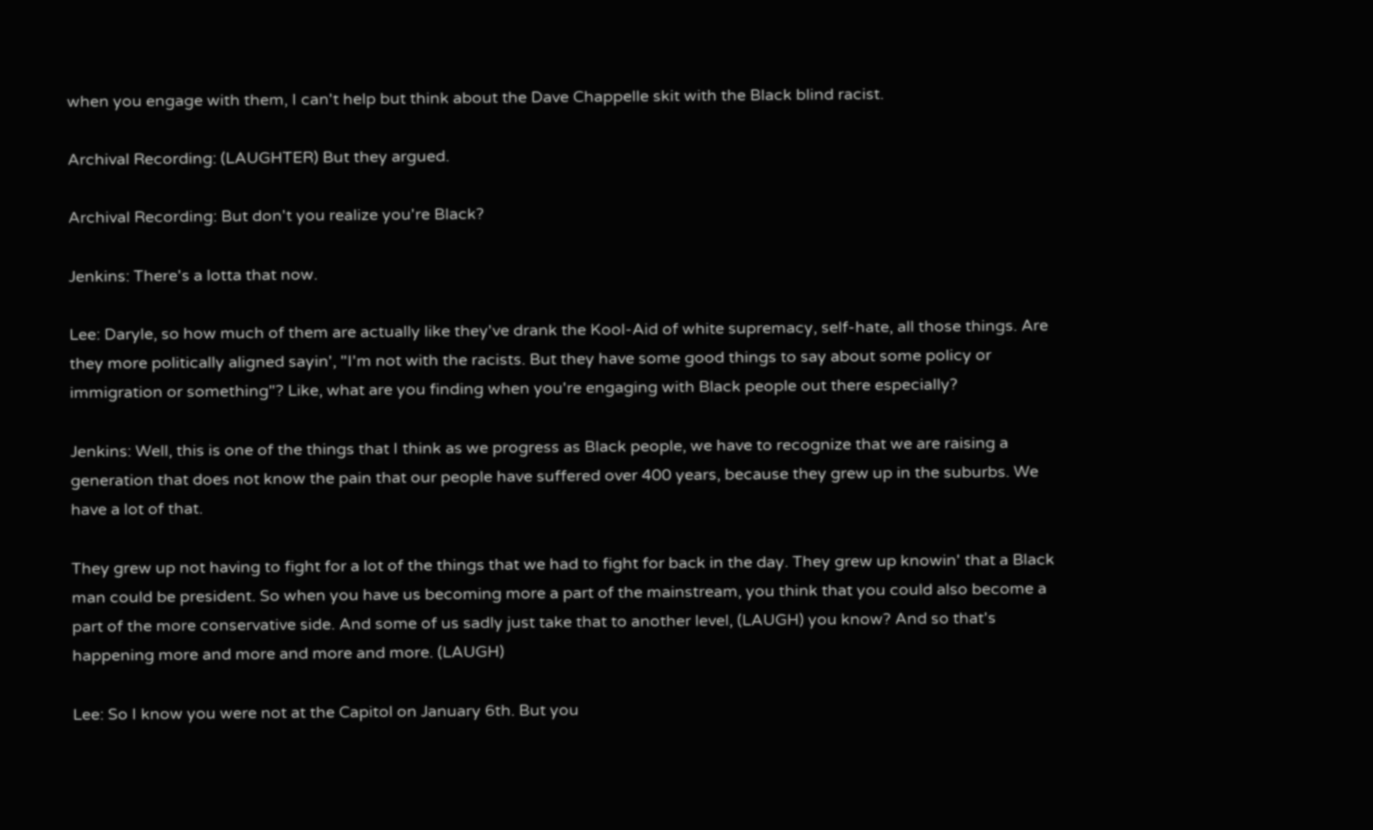when you engage with them, I can't help but think about the Dave Chappelle skit with the Black blind racist.

Archival Recording: (LAUGHTER) But they argued.

Archival Recording: But don't you realize you're Black?

Jenkins: There's a lotta that now.

Lee: Daryle, so how much of them are actually like they've drank the Kool-Aid of white supremacy, self-hate, all those things. Are they more politically aligned sayin', "I'm not with the racists. But they have some good things to say about some policy or immigration or something"? Like, what are you finding when you're engaging with Black people out there especially?

Jenkins: Well, this is one of the things that I think as we progress as Black people, we have to recognize that we are raising a generation that does not know the pain that our people have suffered over 400 years, because they grew up in the suburbs. We have a lot of that.

They grew up not having to fight for a lot of the things that we had to fight for back in the day. They grew up knowin' that a Black man could be president. So when you have us becoming more a part of the mainstream, you think that you could also become a part of the more conservative side. And some of us sadly just take that to another level, (LAUGH) you know? And so that's happening more and more and more and more. (LAUGH)

Lee: So I know you were not at the Capitol on January 6th. But you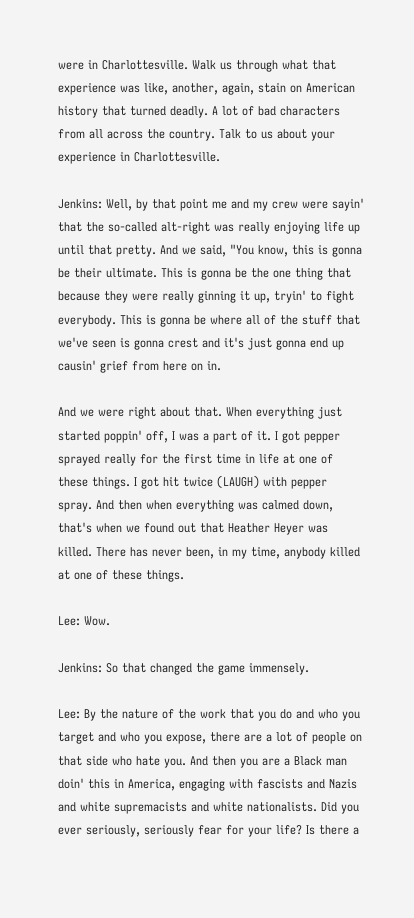were in Charlottesville. Walk us through what that experience was like, another, again, stain on American history that turned deadly. A lot of bad characters from all across the country. Talk to us about your experience in Charlottesville.

Jenkins: Well, by that point me and my crew were sayin' that the so-called alt-right was really enjoying life up until that pretty. And we said, "You know, this is gonna be their ultimate. This is gonna be the one thing that because they were really ginning it up, tryin' to fight everybody. This is gonna be where all of the stuff that we've seen is gonna crest and it's just gonna end up causin' grief from here on in.

And we were right about that. When everything just started poppin' off, I was a part of it. I got pepper sprayed really for the first time in life at one of these things. I got hit twice (LAUGH) with pepper spray. And then when everything was calmed down, that's when we found out that Heather Heyer was killed. There has never been, in my time, anybody killed at one of these things.

Lee: Wow.

Jenkins: So that changed the game immensely.

Lee: By the nature of the work that you do and who you target and who you expose, there are a lot of people on that side who hate you. And then you are a Black man doin' this in America, engaging with fascists and Nazis and white supremacists and white nationalists. Did you ever seriously, seriously fear for your life? Is there a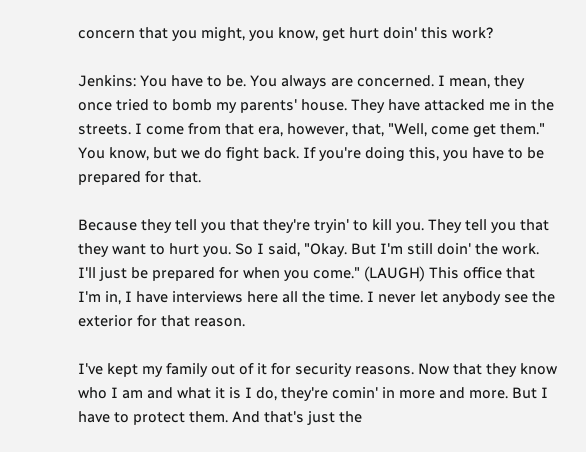concern that you might, you know, get hurt doin' this work?

Jenkins: You have to be. You always are concerned. I mean, they once tried to bomb my parents' house. They have attacked me in the streets. I come from that era, however, that, "Well, come get them." You know, but we do fight back. If you're doing this, you have to be prepared for that.

Because they tell you that they're tryin' to kill you. They tell you that they want to hurt you. So I said, "Okay. But I'm still doin' the work. I'll just be prepared for when you come." (LAUGH) This office that I'm in, I have interviews here all the time. I never let anybody see the exterior for that reason.

I've kept my family out of it for security reasons. Now that they know who I am and what it is I do, they're comin' in more and more. But I have to protect them. And that's just the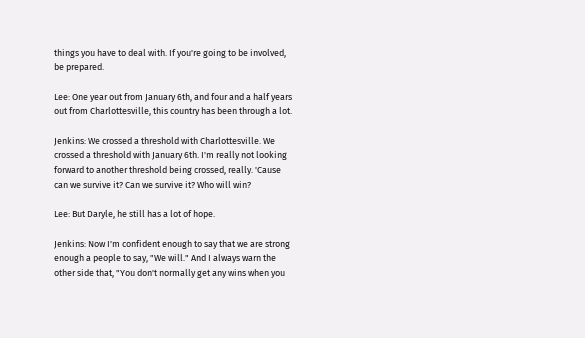things you have to deal with. If you're going to be involved, be prepared.

Lee: One year out from January 6th, and four and a half years out from Charlottesville, this country has been through a lot.

Jenkins: We crossed a threshold with Charlottesville. We crossed a threshold with January 6th. I'm really not looking forward to another threshold being crossed, really. 'Cause can we survive it? Can we survive it? Who will win?

Lee: But Daryle, he still has a lot of hope.

Jenkins: Now I'm confident enough to say that we are strong enough a people to say, "We will." And I always warn the other side that, "You don't normally get any wins when you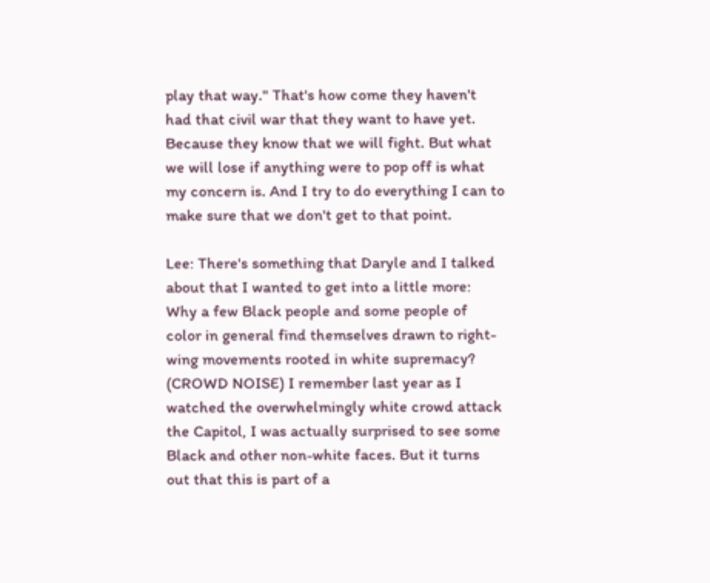play that way." That's how come they haven't had that civil war that they want to have yet. Because they know that we will fight. But what we will lose if anything were to pop off is what my concern is. And I try to do everything I can to make sure that we don't get to that point.

Lee: There's something that Daryle and I talked about that I wanted to get into a little more: Why a few Black people and some people of color in general find themselves drawn to right-wing movements rooted in white supremacy? (CROWD NOISE) I remember last year as I watched the overwhelmingly white crowd attack the Capitol, I was actually surprised to see some Black and other non-white faces. But it turns out that this is part of a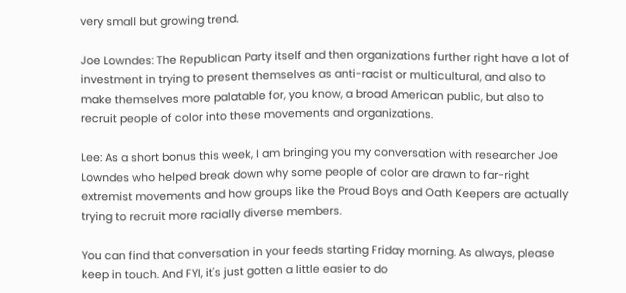very small but growing trend.

Joe Lowndes: The Republican Party itself and then organizations further right have a lot of investment in trying to present themselves as anti-racist or multicultural, and also to make themselves more palatable for, you know, a broad American public, but also to recruit people of color into these movements and organizations.

Lee: As a short bonus this week, I am bringing you my conversation with researcher Joe Lowndes who helped break down why some people of color are drawn to far-right extremist movements and how groups like the Proud Boys and Oath Keepers are actually trying to recruit more racially diverse members.

You can find that conversation in your feeds starting Friday morning. As always, please keep in touch. And FYI, it's just gotten a little easier to do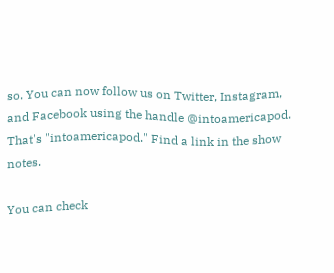so. You can now follow us on Twitter, Instagram, and Facebook using the handle @intoamericapod. That's "intoamericapod." Find a link in the show notes.

You can check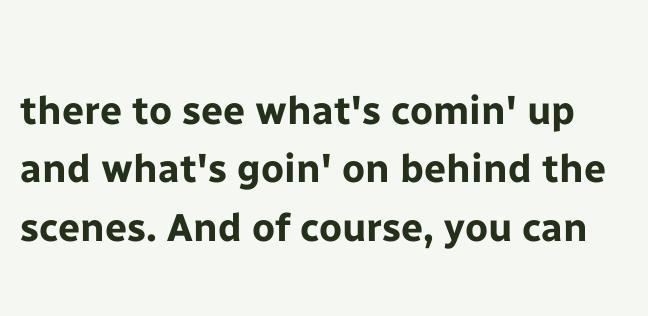there to see what's comin' up and what's goin' on behind the scenes. And of course, you can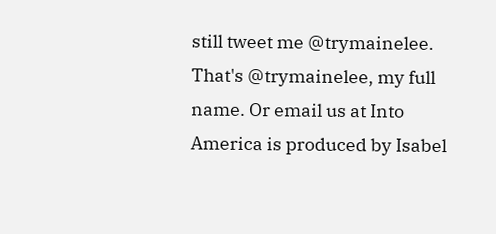still tweet me @trymainelee. That's @trymainelee, my full name. Or email us at Into America is produced by Isabel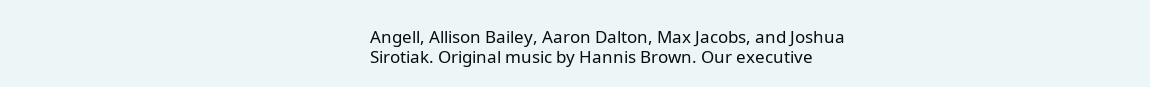Angell, Allison Bailey, Aaron Dalton, Max Jacobs, and Joshua Sirotiak. Original music by Hannis Brown. Our executive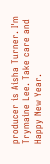producer is Aisha Turner. I'm Trymaine Lee. Take care and Happy New Year.